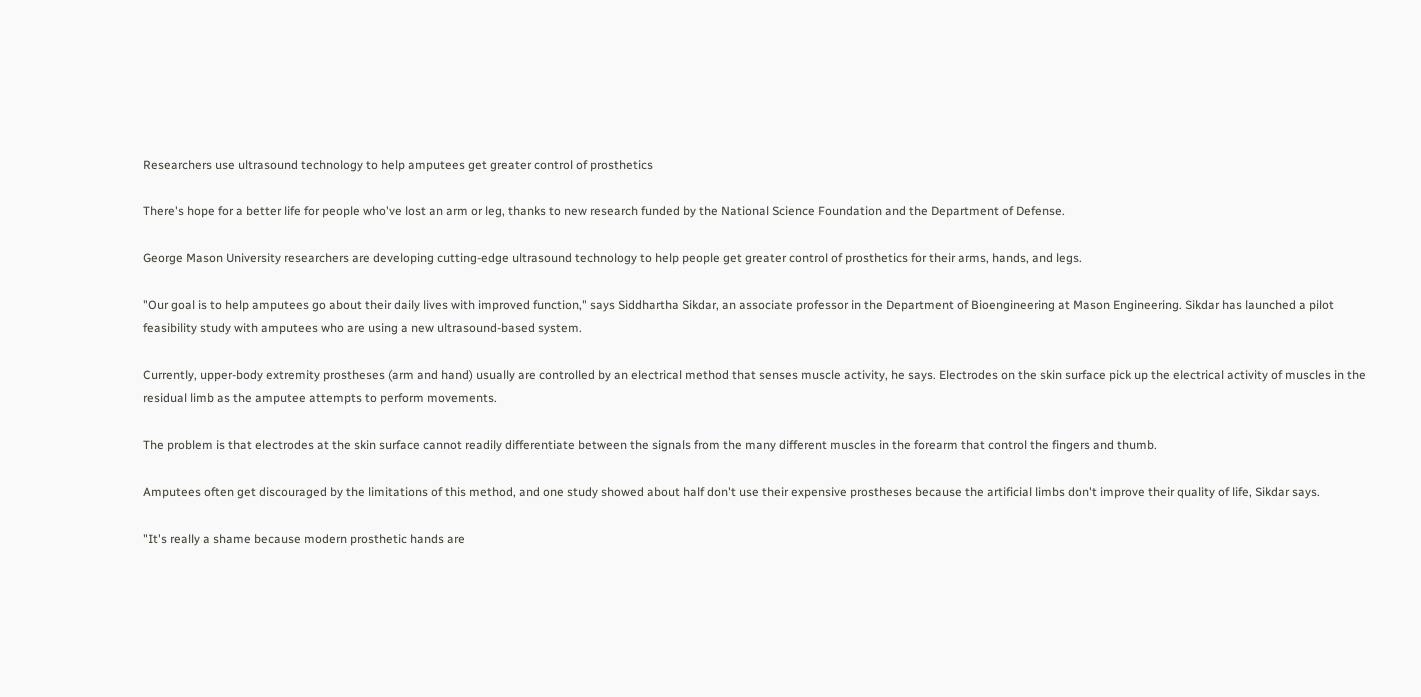Researchers use ultrasound technology to help amputees get greater control of prosthetics

There's hope for a better life for people who've lost an arm or leg, thanks to new research funded by the National Science Foundation and the Department of Defense.

George Mason University researchers are developing cutting-edge ultrasound technology to help people get greater control of prosthetics for their arms, hands, and legs.

"Our goal is to help amputees go about their daily lives with improved function," says Siddhartha Sikdar, an associate professor in the Department of Bioengineering at Mason Engineering. Sikdar has launched a pilot feasibility study with amputees who are using a new ultrasound-based system.

Currently, upper-body extremity prostheses (arm and hand) usually are controlled by an electrical method that senses muscle activity, he says. Electrodes on the skin surface pick up the electrical activity of muscles in the residual limb as the amputee attempts to perform movements.

The problem is that electrodes at the skin surface cannot readily differentiate between the signals from the many different muscles in the forearm that control the fingers and thumb.

Amputees often get discouraged by the limitations of this method, and one study showed about half don't use their expensive prostheses because the artificial limbs don't improve their quality of life, Sikdar says.

"It's really a shame because modern prosthetic hands are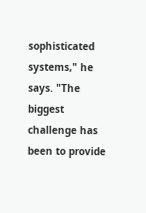sophisticated systems," he says. "The biggest challenge has been to provide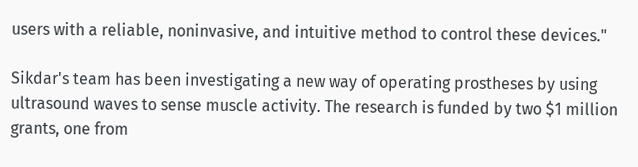users with a reliable, noninvasive, and intuitive method to control these devices."

Sikdar's team has been investigating a new way of operating prostheses by using ultrasound waves to sense muscle activity. The research is funded by two $1 million grants, one from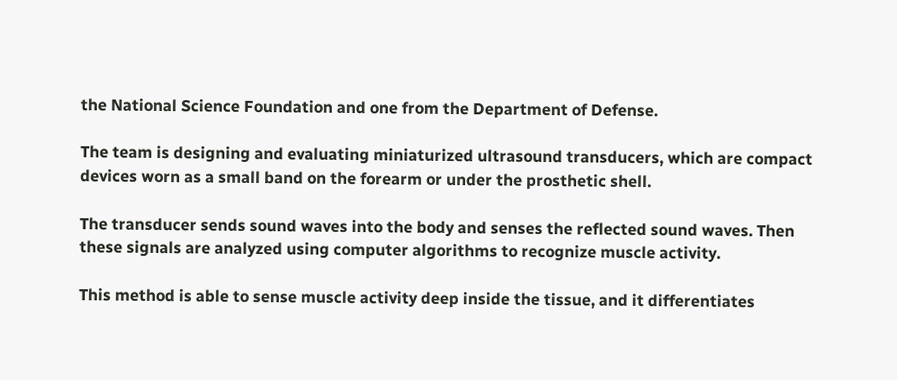the National Science Foundation and one from the Department of Defense.

The team is designing and evaluating miniaturized ultrasound transducers, which are compact devices worn as a small band on the forearm or under the prosthetic shell.

The transducer sends sound waves into the body and senses the reflected sound waves. Then these signals are analyzed using computer algorithms to recognize muscle activity.

This method is able to sense muscle activity deep inside the tissue, and it differentiates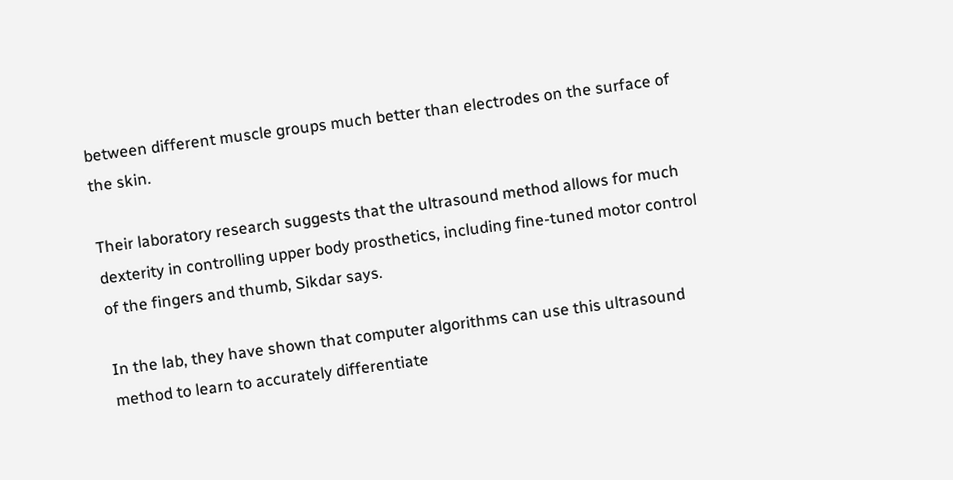between different muscle groups much better than electrodes on the surface of the skin.

Their laboratory research suggests that the ultrasound method allows for much dexterity in controlling upper body prosthetics, including fine-tuned motor control of the fingers and thumb, Sikdar says.

In the lab, they have shown that computer algorithms can use this ultrasound method to learn to accurately differentiate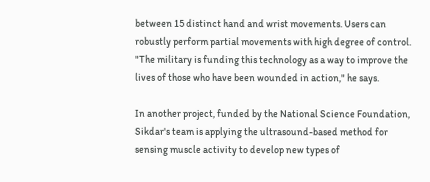between 15 distinct hand and wrist movements. Users can robustly perform partial movements with high degree of control. "The military is funding this technology as a way to improve the lives of those who have been wounded in action," he says.

In another project, funded by the National Science Foundation, Sikdar's team is applying the ultrasound-based method for sensing muscle activity to develop new types of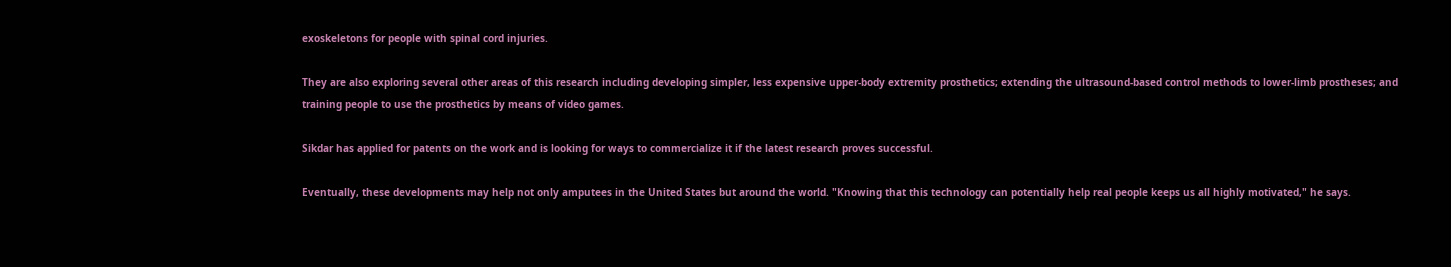exoskeletons for people with spinal cord injuries.

They are also exploring several other areas of this research including developing simpler, less expensive upper-body extremity prosthetics; extending the ultrasound-based control methods to lower-limb prostheses; and training people to use the prosthetics by means of video games.

Sikdar has applied for patents on the work and is looking for ways to commercialize it if the latest research proves successful.

Eventually, these developments may help not only amputees in the United States but around the world. "Knowing that this technology can potentially help real people keeps us all highly motivated," he says.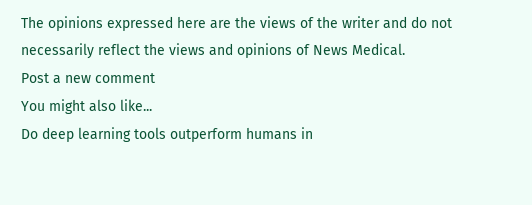The opinions expressed here are the views of the writer and do not necessarily reflect the views and opinions of News Medical.
Post a new comment
You might also like...
Do deep learning tools outperform humans in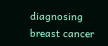diagnosing breast cancer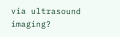via ultrasound imaging?